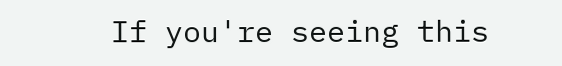If you're seeing this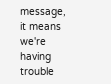message, it means we're having trouble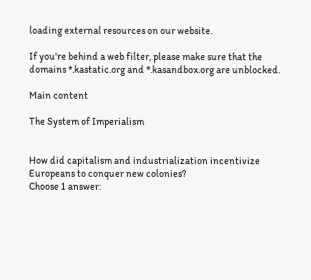loading external resources on our website.

If you're behind a web filter, please make sure that the domains *.kastatic.org and *.kasandbox.org are unblocked.

Main content

The System of Imperialism


How did capitalism and industrialization incentivize Europeans to conquer new colonies?
Choose 1 answer: